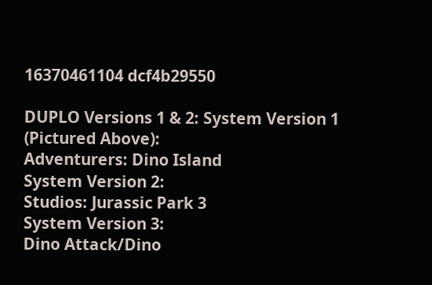16370461104 dcf4b29550

DUPLO Versions 1 & 2: System Version 1 (Pictured Above):
Adventurers: Dino Island
System Version 2:
Studios: Jurassic Park 3
System Version 3:
Dino Attack/Dino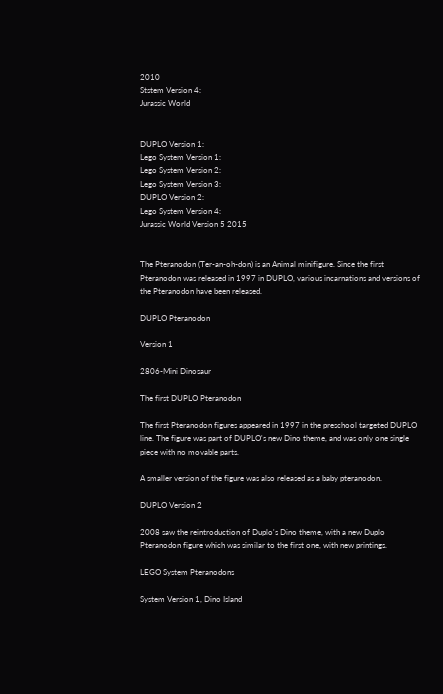2010
Ststem Version 4:
Jurassic World


DUPLO Version 1:
Lego System Version 1:
Lego System Version 2:
Lego System Version 3:
DUPLO Version 2:
Lego System Version 4:
Jurassic World Version 5 2015


The Pteranodon (Ter-an-oh-don) is an Animal minifigure. Since the first Pteranodon was released in 1997 in DUPLO, various incarnations and versions of the Pteranodon have been released.

DUPLO Pteranodon

Version 1

2806-Mini Dinosaur

The first DUPLO Pteranodon

The first Pteranodon figures appeared in 1997 in the preschool targeted DUPLO line. The figure was part of DUPLO's new Dino theme, and was only one single piece with no movable parts.

A smaller version of the figure was also released as a baby pteranodon.

DUPLO Version 2

2008 saw the reintroduction of Duplo's Dino theme, with a new Duplo Pteranodon figure which was similar to the first one, with new printings.

LEGO System Pteranodons

System Version 1, Dino Island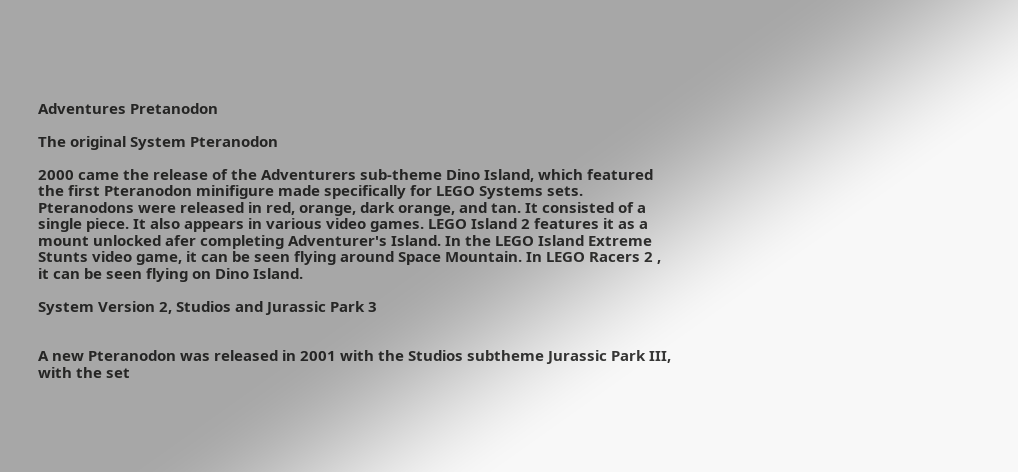Adventures Pretanodon

The original System Pteranodon

2000 came the release of the Adventurers sub-theme Dino Island, which featured the first Pteranodon minifigure made specifically for LEGO Systems sets. Pteranodons were released in red, orange, dark orange, and tan. It consisted of a single piece. It also appears in various video games. LEGO Island 2 features it as a mount unlocked afer completing Adventurer's Island. In the LEGO Island Extreme Stunts video game, it can be seen flying around Space Mountain. In LEGO Racers 2 , it can be seen flying on Dino Island.

System Version 2, Studios and Jurassic Park 3


A new Pteranodon was released in 2001 with the Studios subtheme Jurassic Park III, with the set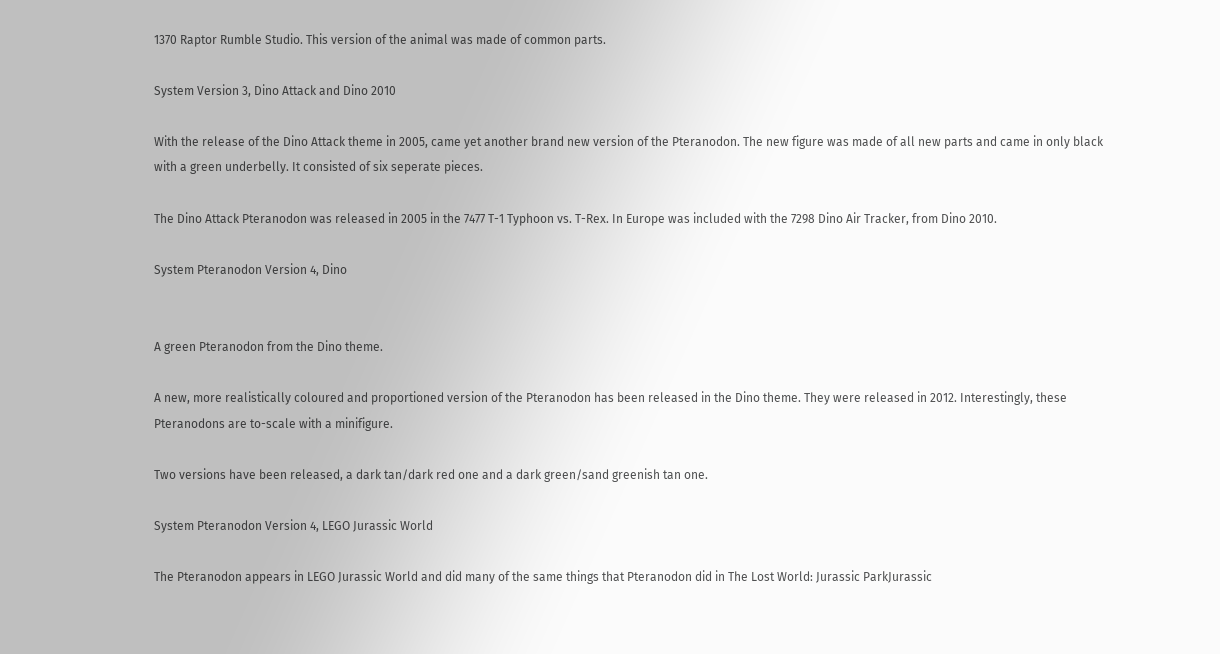1370 Raptor Rumble Studio. This version of the animal was made of common parts.

System Version 3, Dino Attack and Dino 2010

With the release of the Dino Attack theme in 2005, came yet another brand new version of the Pteranodon. The new figure was made of all new parts and came in only black with a green underbelly. It consisted of six seperate pieces.

The Dino Attack Pteranodon was released in 2005 in the 7477 T-1 Typhoon vs. T-Rex. In Europe was included with the 7298 Dino Air Tracker, from Dino 2010.

System Pteranodon Version 4, Dino


A green Pteranodon from the Dino theme.

A new, more realistically coloured and proportioned version of the Pteranodon has been released in the Dino theme. They were released in 2012. Interestingly, these Pteranodons are to-scale with a minifigure.

Two versions have been released, a dark tan/dark red one and a dark green/sand greenish tan one.

System Pteranodon Version 4, LEGO Jurassic World

The Pteranodon appears in LEGO Jurassic World and did many of the same things that Pteranodon did in The Lost World: Jurassic ParkJurassic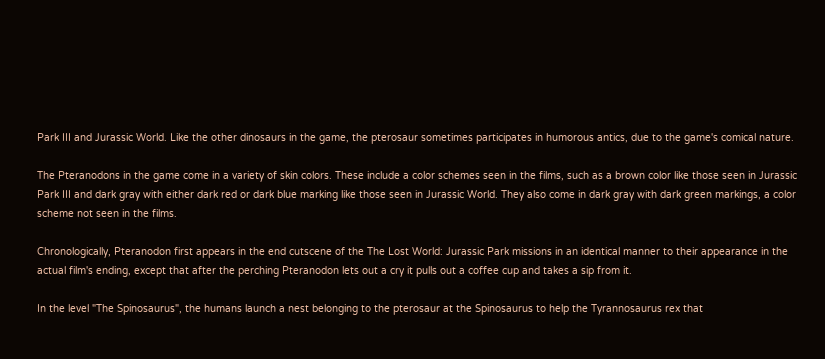Park III and Jurassic World. Like the other dinosaurs in the game, the pterosaur sometimes participates in humorous antics, due to the game's comical nature.

The Pteranodons in the game come in a variety of skin colors. These include a color schemes seen in the films, such as a brown color like those seen in Jurassic Park III and dark gray with either dark red or dark blue marking like those seen in Jurassic World. They also come in dark gray with dark green markings, a color scheme not seen in the films.

Chronologically, Pteranodon first appears in the end cutscene of the The Lost World: Jurassic Park missions in an identical manner to their appearance in the actual film's ending, except that after the perching Pteranodon lets out a cry it pulls out a coffee cup and takes a sip from it.

In the level "The Spinosaurus", the humans launch a nest belonging to the pterosaur at the Spinosaurus to help the Tyrannosaurus rex that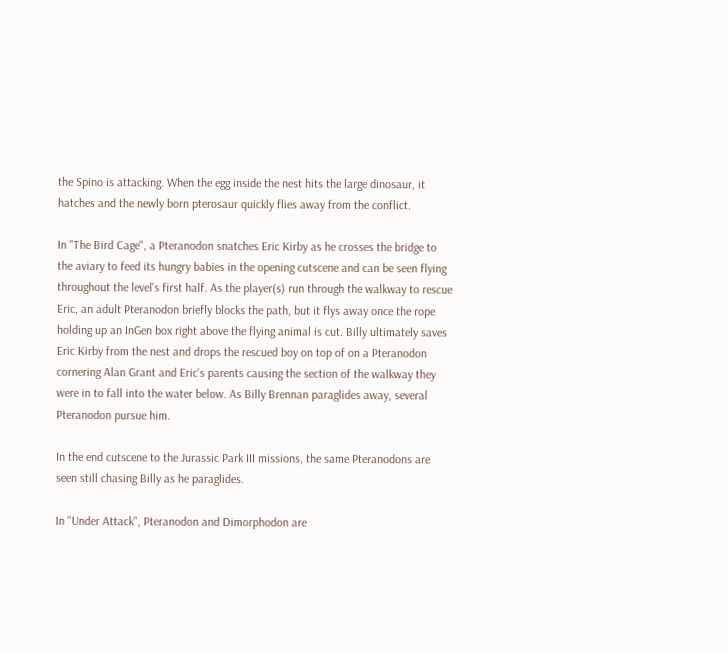the Spino is attacking. When the egg inside the nest hits the large dinosaur, it hatches and the newly born pterosaur quickly flies away from the conflict.

In "The Bird Cage", a Pteranodon snatches Eric Kirby as he crosses the bridge to the aviary to feed its hungry babies in the opening cutscene and can be seen flying throughout the level's first half. As the player(s) run through the walkway to rescue Eric, an adult Pteranodon briefly blocks the path, but it flys away once the rope holding up an InGen box right above the flying animal is cut. Billy ultimately saves Eric Kirby from the nest and drops the rescued boy on top of on a Pteranodon cornering Alan Grant and Eric's parents causing the section of the walkway they were in to fall into the water below. As Billy Brennan paraglides away, several Pteranodon pursue him.

In the end cutscene to the Jurassic Park III missions, the same Pteranodons are seen still chasing Billy as he paraglides.

In "Under Attack", Pteranodon and Dimorphodon are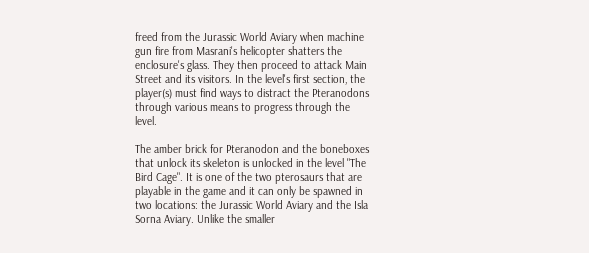freed from the Jurassic World Aviary when machine gun fire from Masrani's helicopter shatters the enclosure's glass. They then proceed to attack Main Street and its visitors. In the level's first section, the player(s) must find ways to distract the Pteranodons through various means to progress through the level.

The amber brick for Pteranodon and the boneboxes that unlock its skeleton is unlocked in the level "The Bird Cage". It is one of the two pterosaurs that are playable in the game and it can only be spawned in two locations: the Jurassic World Aviary and the Isla Sorna Aviary. Unlike the smaller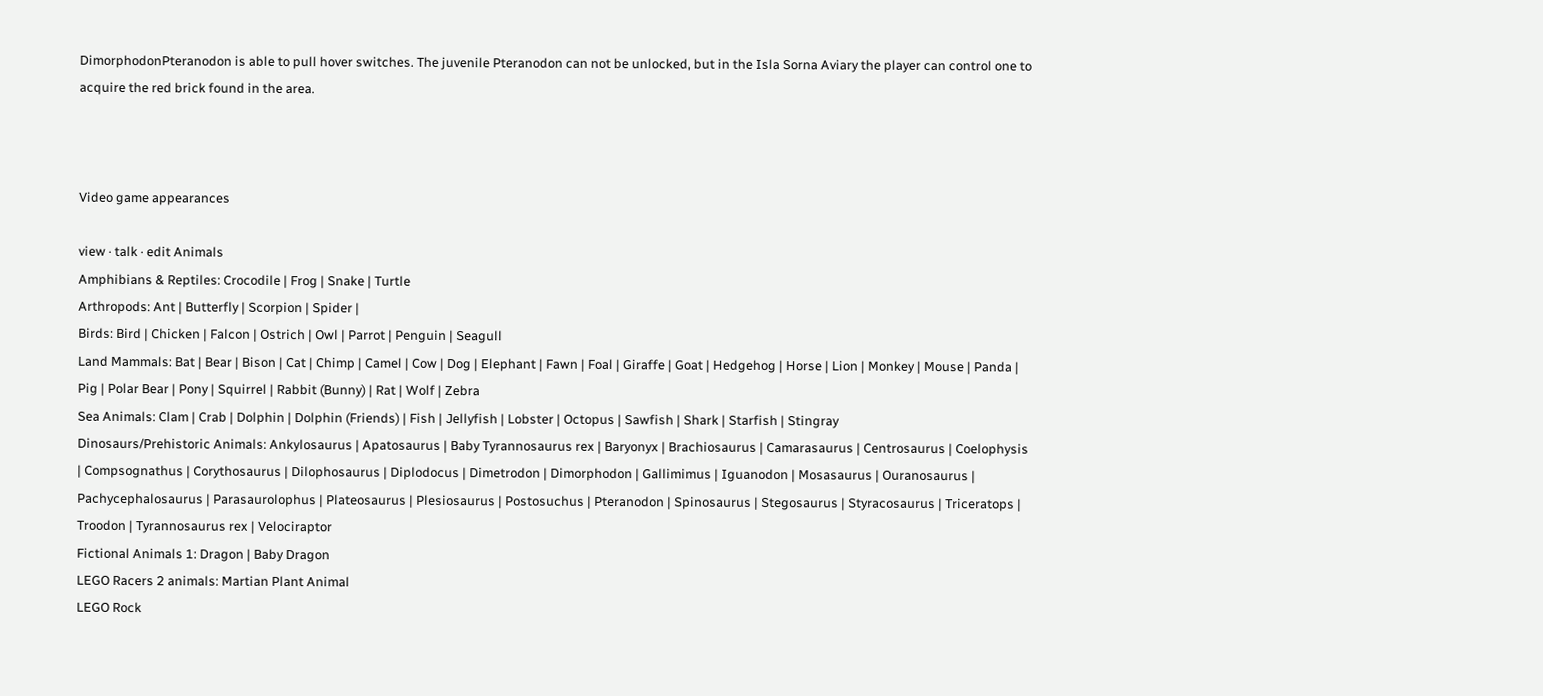DimorphodonPteranodon is able to pull hover switches. The juvenile Pteranodon can not be unlocked, but in the Isla Sorna Aviary the player can control one to acquire the red brick found in the area.



Video game appearances

view · talk · edit Animals
Amphibians & Reptiles: Crocodile | Frog | Snake | Turtle
Arthropods: Ant | Butterfly | Scorpion | Spider |
Birds: Bird | Chicken | Falcon | Ostrich | Owl | Parrot | Penguin | Seagull
Land Mammals: Bat | Bear | Bison | Cat | Chimp | Camel | Cow | Dog | Elephant | Fawn | Foal | Giraffe | Goat | Hedgehog | Horse | Lion | Monkey | Mouse | Panda | Pig | Polar Bear | Pony | Squirrel | Rabbit (Bunny) | Rat | Wolf | Zebra
Sea Animals: Clam | Crab | Dolphin | Dolphin (Friends) | Fish | Jellyfish | Lobster | Octopus | Sawfish | Shark | Starfish | Stingray
Dinosaurs/Prehistoric Animals: Ankylosaurus | Apatosaurus | Baby Tyrannosaurus rex | Baryonyx | Brachiosaurus | Camarasaurus | Centrosaurus | Coelophysis | Compsognathus | Corythosaurus | Dilophosaurus | Diplodocus | Dimetrodon | Dimorphodon | Gallimimus | Iguanodon | Mosasaurus | Ouranosaurus | Pachycephalosaurus | Parasaurolophus | Plateosaurus | Plesiosaurus | Postosuchus | Pteranodon | Spinosaurus | Stegosaurus | Styracosaurus | Triceratops | Troodon | Tyrannosaurus rex | Velociraptor
Fictional Animals 1: Dragon | Baby Dragon
LEGO Racers 2 animals: Martian Plant Animal
LEGO Rock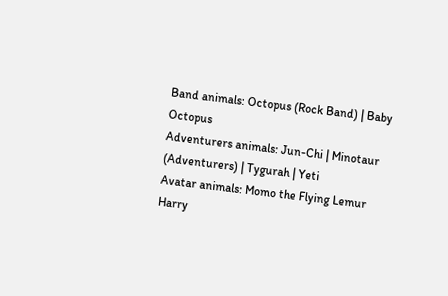Band animals: Octopus (Rock Band) | Baby Octopus
Adventurers animals: Jun-Chi | Minotaur (Adventurers) | Tygurah | Yeti
Avatar animals: Momo the Flying Lemur
Harry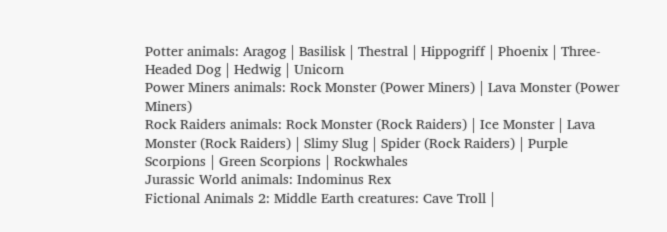Potter animals: Aragog | Basilisk | Thestral | Hippogriff | Phoenix | Three-Headed Dog | Hedwig | Unicorn
Power Miners animals: Rock Monster (Power Miners) | Lava Monster (Power Miners)
Rock Raiders animals: Rock Monster (Rock Raiders) | Ice Monster | Lava Monster (Rock Raiders) | Slimy Slug | Spider (Rock Raiders) | Purple Scorpions | Green Scorpions | Rockwhales
Jurassic World animals: Indominus Rex
Fictional Animals 2: Middle Earth creatures: Cave Troll |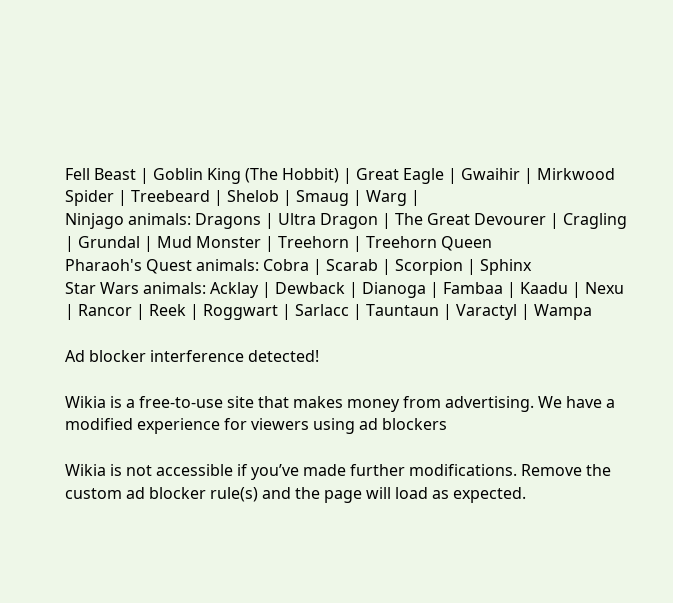Fell Beast | Goblin King (The Hobbit) | Great Eagle | Gwaihir | Mirkwood Spider | Treebeard | Shelob | Smaug | Warg |
Ninjago animals: Dragons | Ultra Dragon | The Great Devourer | Cragling | Grundal | Mud Monster | Treehorn | Treehorn Queen
Pharaoh's Quest animals: Cobra | Scarab | Scorpion | Sphinx
Star Wars animals: Acklay | Dewback | Dianoga | Fambaa | Kaadu | Nexu | Rancor | Reek | Roggwart | Sarlacc | Tauntaun | Varactyl | Wampa

Ad blocker interference detected!

Wikia is a free-to-use site that makes money from advertising. We have a modified experience for viewers using ad blockers

Wikia is not accessible if you’ve made further modifications. Remove the custom ad blocker rule(s) and the page will load as expected.